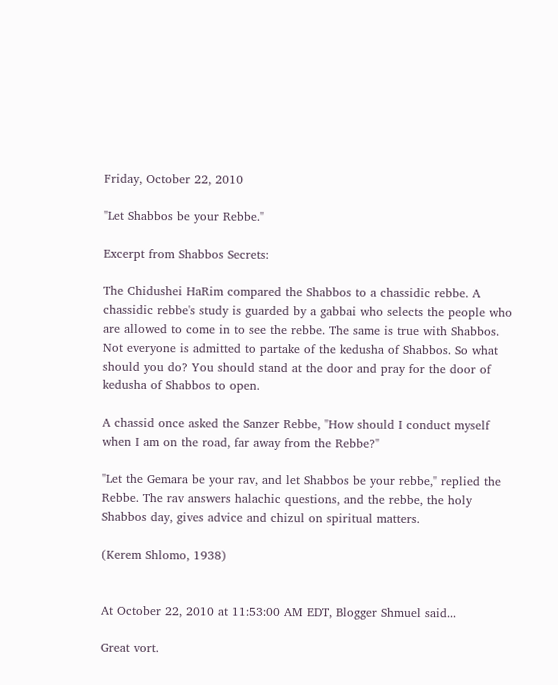Friday, October 22, 2010

"Let Shabbos be your Rebbe."

Excerpt from Shabbos Secrets:

The Chidushei HaRim compared the Shabbos to a chassidic rebbe. A chassidic rebbe's study is guarded by a gabbai who selects the people who are allowed to come in to see the rebbe. The same is true with Shabbos. Not everyone is admitted to partake of the kedusha of Shabbos. So what should you do? You should stand at the door and pray for the door of kedusha of Shabbos to open.

A chassid once asked the Sanzer Rebbe, "How should I conduct myself when I am on the road, far away from the Rebbe?"

"Let the Gemara be your rav, and let Shabbos be your rebbe," replied the Rebbe. The rav answers halachic questions, and the rebbe, the holy Shabbos day, gives advice and chizul on spiritual matters.

(Kerem Shlomo, 1938)


At October 22, 2010 at 11:53:00 AM EDT, Blogger Shmuel said...

Great vort.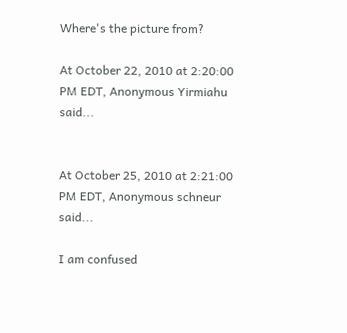Where's the picture from?

At October 22, 2010 at 2:20:00 PM EDT, Anonymous Yirmiahu said...


At October 25, 2010 at 2:21:00 PM EDT, Anonymous schneur said...

I am confused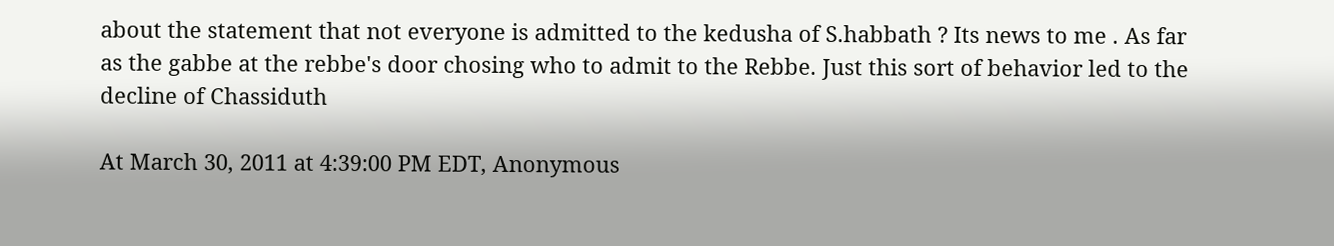about the statement that not everyone is admitted to the kedusha of S.habbath ? Its news to me . As far as the gabbe at the rebbe's door chosing who to admit to the Rebbe. Just this sort of behavior led to the decline of Chassiduth

At March 30, 2011 at 4:39:00 PM EDT, Anonymous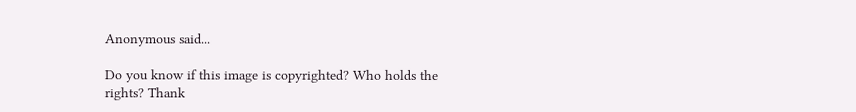Anonymous said...

Do you know if this image is copyrighted? Who holds the rights? Thank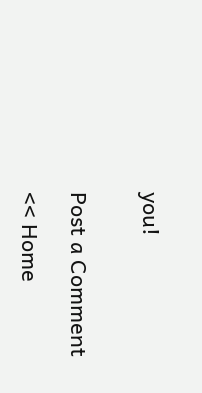you!


Post a Comment

<< Home